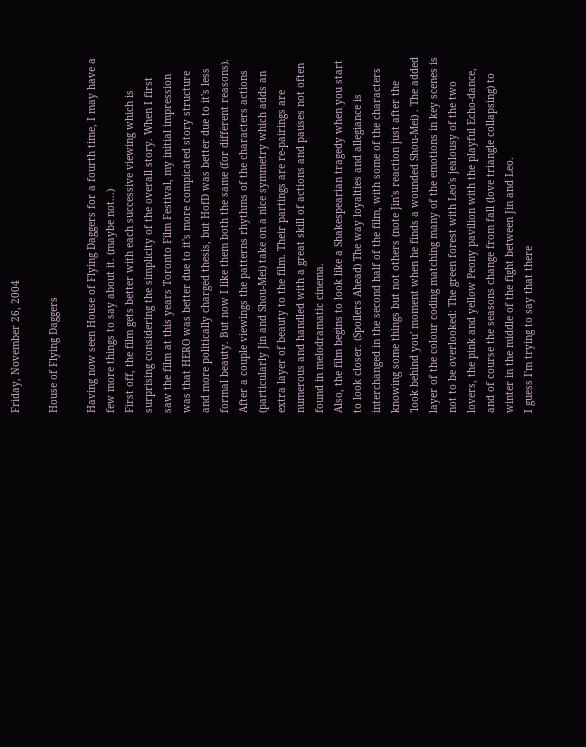Friday, November 26, 2004

House of Flying Daggers

Having now seen House of Flying Daggers for a fourth time, I may have a few more things to say about it. (maybe not...)
First off, the film gets better with each successive viewing which is surprising considering the simplicity of the overall story. When I first saw the film at this years Toronto Film Festival, my initial impression was that HERO was better due to it's more compicated story structure and more politically charged thesis, but HofD was better due to it's less formal beauty. But now I like them both the same (for different reasons).
After a couple viewings the patterns rhythms of the characters actions (particularly Jin and Shou-Mei) take on a nice symmetry which adds an extra layer of beauty to the film. Their partings are re-pairings are numerous and handled with a great skill of actions and pauses not often found in melodramatic cinema.
Also, the film begins to look like a Shakespearian tragedy when you start to look closer. (Spoilers Ahead) The way loyalties and allegiance is interchanged in the second half of the film, with some of the characters knowing some things but not others (note Jin's reaction just after the 'look behind you' moment when he finds a wounded Shou-Mei) . The added layer of the colour coding matching many of the emotions in key scenes is not to be overlooked: The green forest with Leo's jealousy of the two lovers, the pink and yellow Peony pavilion with the playful Echo-dance, and of course the seasons change from fall (love triangle collapsing) to winter in the middle of the fight between Jin and Leo.
I guess I'm trying to say that there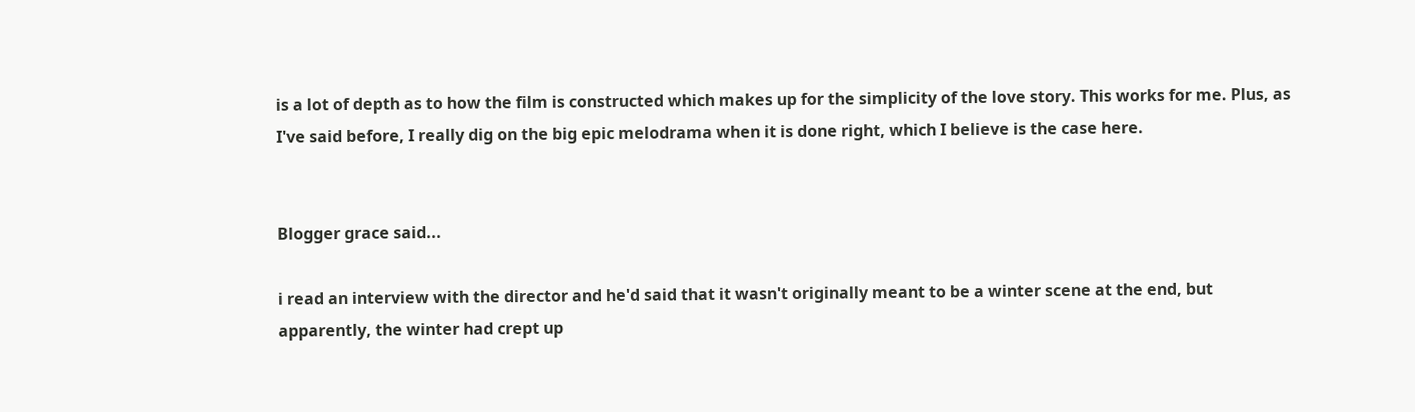is a lot of depth as to how the film is constructed which makes up for the simplicity of the love story. This works for me. Plus, as I've said before, I really dig on the big epic melodrama when it is done right, which I believe is the case here.


Blogger grace said...

i read an interview with the director and he'd said that it wasn't originally meant to be a winter scene at the end, but apparently, the winter had crept up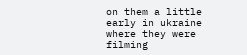on them a little early in ukraine where they were filming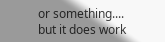or something.... but it does work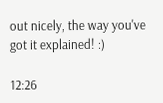out nicely, the way you've got it explained! :)

12:26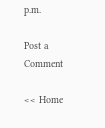p.m.

Post a Comment

<< Home